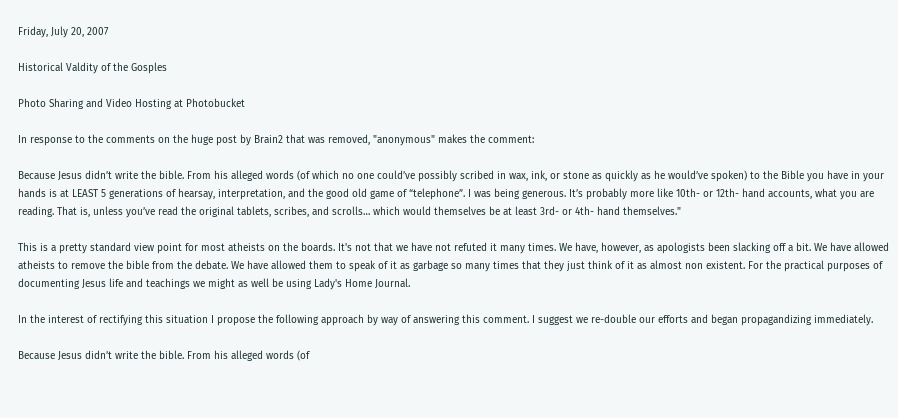Friday, July 20, 2007

Historical Valdity of the Gosples

Photo Sharing and Video Hosting at Photobucket

In response to the comments on the huge post by Brain2 that was removed, "anonymous" makes the comment:

Because Jesus didn’t write the bible. From his alleged words (of which no one could’ve possibly scribed in wax, ink, or stone as quickly as he would’ve spoken) to the Bible you have in your hands is at LEAST 5 generations of hearsay, interpretation, and the good old game of “telephone”. I was being generous. It’s probably more like 10th- or 12th- hand accounts, what you are reading. That is, unless you’ve read the original tablets, scribes, and scrolls… which would themselves be at least 3rd- or 4th- hand themselves."

This is a pretty standard view point for most atheists on the boards. It's not that we have not refuted it many times. We have, however, as apologists been slacking off a bit. We have allowed atheists to remove the bible from the debate. We have allowed them to speak of it as garbage so many times that they just think of it as almost non existent. For the practical purposes of documenting Jesus life and teachings we might as well be using Lady's Home Journal.

In the interest of rectifying this situation I propose the following approach by way of answering this comment. I suggest we re-double our efforts and began propagandizing immediately.

Because Jesus didn’t write the bible. From his alleged words (of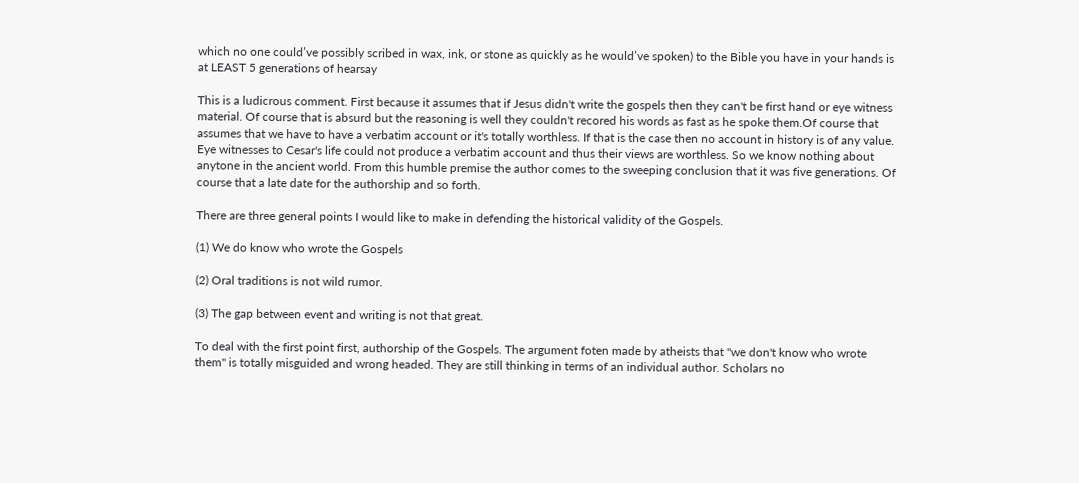which no one could’ve possibly scribed in wax, ink, or stone as quickly as he would’ve spoken) to the Bible you have in your hands is at LEAST 5 generations of hearsay

This is a ludicrous comment. First because it assumes that if Jesus didn't write the gospels then they can't be first hand or eye witness material. Of course that is absurd but the reasoning is well they couldn't recored his words as fast as he spoke them.Of course that assumes that we have to have a verbatim account or it's totally worthless. If that is the case then no account in history is of any value. Eye witnesses to Cesar's life could not produce a verbatim account and thus their views are worthless. So we know nothing about anytone in the ancient world. From this humble premise the author comes to the sweeping conclusion that it was five generations. Of course that a late date for the authorship and so forth.

There are three general points I would like to make in defending the historical validity of the Gospels.

(1) We do know who wrote the Gospels

(2) Oral traditions is not wild rumor.

(3) The gap between event and writing is not that great.

To deal with the first point first, authorship of the Gospels. The argument foten made by atheists that "we don't know who wrote them" is totally misguided and wrong headed. They are still thinking in terms of an individual author. Scholars no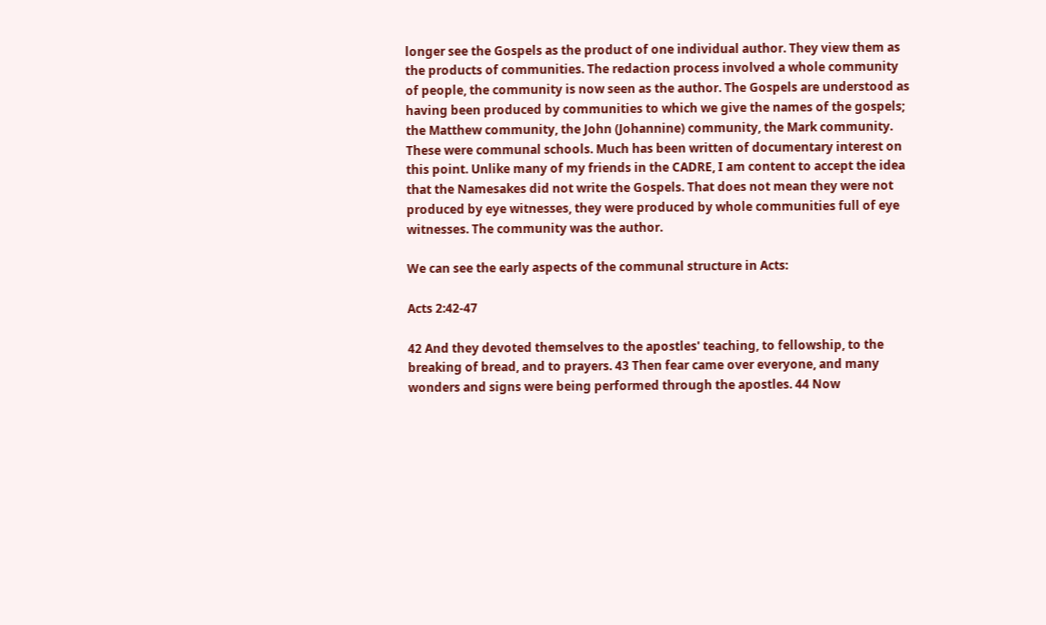longer see the Gospels as the product of one individual author. They view them as the products of communities. The redaction process involved a whole community of people, the community is now seen as the author. The Gospels are understood as having been produced by communities to which we give the names of the gospels; the Matthew community, the John (Johannine) community, the Mark community. These were communal schools. Much has been written of documentary interest on this point. Unlike many of my friends in the CADRE, I am content to accept the idea that the Namesakes did not write the Gospels. That does not mean they were not produced by eye witnesses, they were produced by whole communities full of eye witnesses. The community was the author.

We can see the early aspects of the communal structure in Acts:

Acts 2:42-47

42 And they devoted themselves to the apostles' teaching, to fellowship, to the breaking of bread, and to prayers. 43 Then fear came over everyone, and many wonders and signs were being performed through the apostles. 44 Now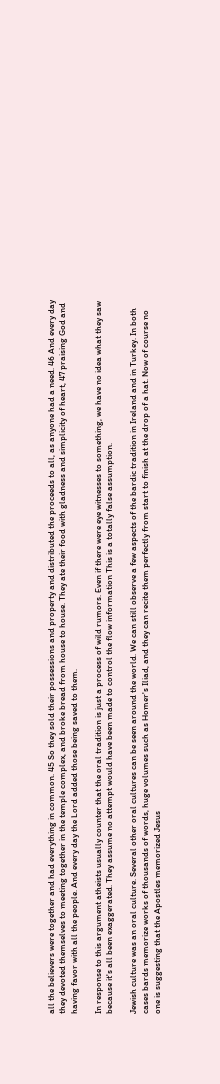all the believers were together and had everything in common. 45 So they sold their possessions and property and distributed the proceeds to all, as anyone had a need. 46 And every day they devoted themselves to meeting together in the temple complex, and broke bread from house to house. They ate their food with gladness and simplicity of heart, 47 praising God and having favor with all the people. And every day the Lord added those being saved to them.

In response to this argument atheists usually counter that the oral tradition is just a process of wild rumors. Even if there were eye witnesses to something, we have no idea what they saw because it's all been exaggerated. They assume no attempt would have been made to control the flow information This is a totally false assumption.

Jewish culture was an oral culture. Several other oral cultures can be seen around the world. We can still observe a few aspects of the bardic tradition in Ireland and in Turkey. In both cases bards memorize works of thousands of words, huge volumes such as Homer's Iliad, and they can recite them perfectly from start to finish at the drop of a hat. Now of course no one is suggesting that the Apostles memorized Jesus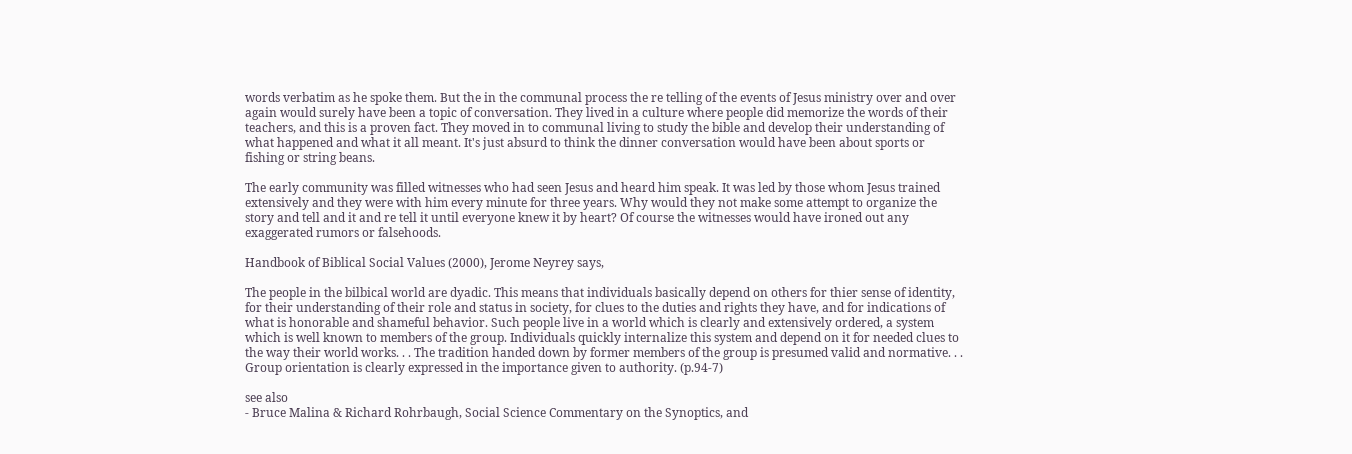words verbatim as he spoke them. But the in the communal process the re telling of the events of Jesus ministry over and over again would surely have been a topic of conversation. They lived in a culture where people did memorize the words of their teachers, and this is a proven fact. They moved in to communal living to study the bible and develop their understanding of what happened and what it all meant. It's just absurd to think the dinner conversation would have been about sports or fishing or string beans.

The early community was filled witnesses who had seen Jesus and heard him speak. It was led by those whom Jesus trained extensively and they were with him every minute for three years. Why would they not make some attempt to organize the story and tell and it and re tell it until everyone knew it by heart? Of course the witnesses would have ironed out any exaggerated rumors or falsehoods.

Handbook of Biblical Social Values (2000), Jerome Neyrey says,

The people in the bilbical world are dyadic. This means that individuals basically depend on others for thier sense of identity, for their understanding of their role and status in society, for clues to the duties and rights they have, and for indications of what is honorable and shameful behavior. Such people live in a world which is clearly and extensively ordered, a system which is well known to members of the group. Individuals quickly internalize this system and depend on it for needed clues to the way their world works. . . The tradition handed down by former members of the group is presumed valid and normative. . . Group orientation is clearly expressed in the importance given to authority. (p.94-7)

see also
- Bruce Malina & Richard Rohrbaugh, Social Science Commentary on the Synoptics, and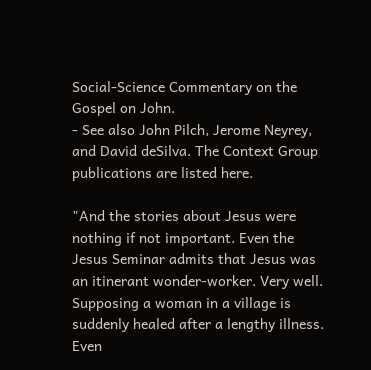Social-Science Commentary on the Gospel on John.
- See also John Pilch, Jerome Neyrey, and David deSilva. The Context Group publications are listed here.

"And the stories about Jesus were nothing if not important. Even the Jesus Seminar admits that Jesus was an itinerant wonder-worker. Very well. Supposing a woman in a village is suddenly healed after a lengthy illness. Even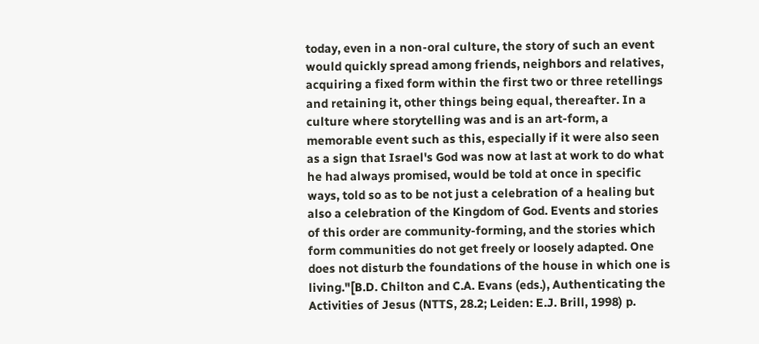today, even in a non-oral culture, the story of such an event would quickly spread among friends, neighbors and relatives, acquiring a fixed form within the first two or three retellings and retaining it, other things being equal, thereafter. In a culture where storytelling was and is an art-form, a memorable event such as this, especially if it were also seen as a sign that Israel's God was now at last at work to do what he had always promised, would be told at once in specific ways, told so as to be not just a celebration of a healing but also a celebration of the Kingdom of God. Events and stories of this order are community-forming, and the stories which form communities do not get freely or loosely adapted. One does not disturb the foundations of the house in which one is living."[B.D. Chilton and C.A. Evans (eds.), Authenticating the Activities of Jesus (NTTS, 28.2; Leiden: E.J. Brill, 1998) p.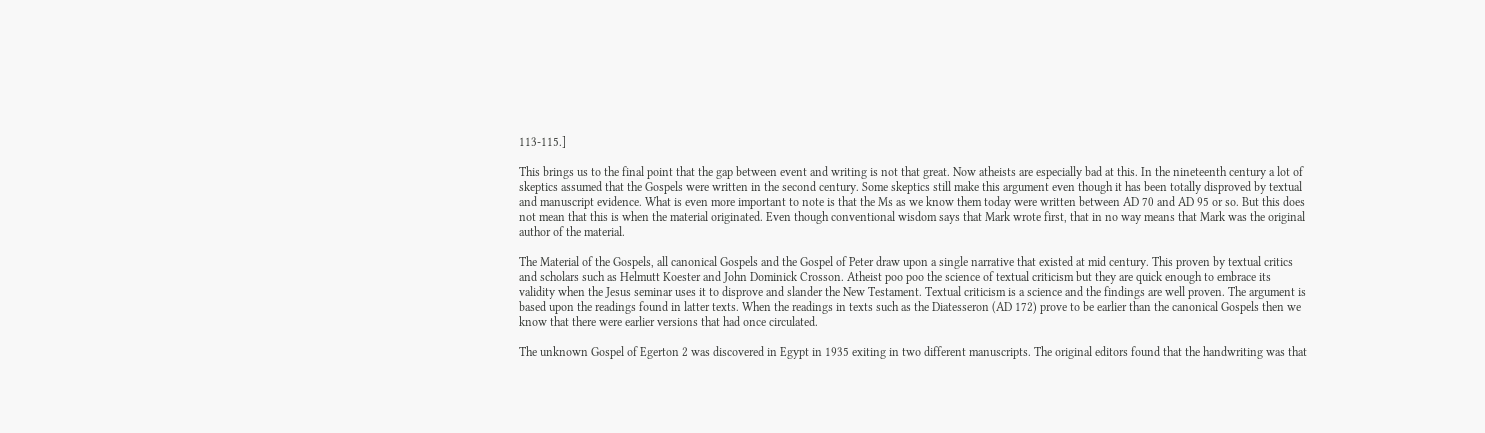113-115.]

This brings us to the final point that the gap between event and writing is not that great. Now atheists are especially bad at this. In the nineteenth century a lot of skeptics assumed that the Gospels were written in the second century. Some skeptics still make this argument even though it has been totally disproved by textual and manuscript evidence. What is even more important to note is that the Ms as we know them today were written between AD 70 and AD 95 or so. But this does not mean that this is when the material originated. Even though conventional wisdom says that Mark wrote first, that in no way means that Mark was the original author of the material.

The Material of the Gospels, all canonical Gospels and the Gospel of Peter draw upon a single narrative that existed at mid century. This proven by textual critics and scholars such as Helmutt Koester and John Dominick Crosson. Atheist poo poo the science of textual criticism but they are quick enough to embrace its validity when the Jesus seminar uses it to disprove and slander the New Testament. Textual criticism is a science and the findings are well proven. The argument is based upon the readings found in latter texts. When the readings in texts such as the Diatesseron (AD 172) prove to be earlier than the canonical Gospels then we know that there were earlier versions that had once circulated.

The unknown Gospel of Egerton 2 was discovered in Egypt in 1935 exiting in two different manuscripts. The original editors found that the handwriting was that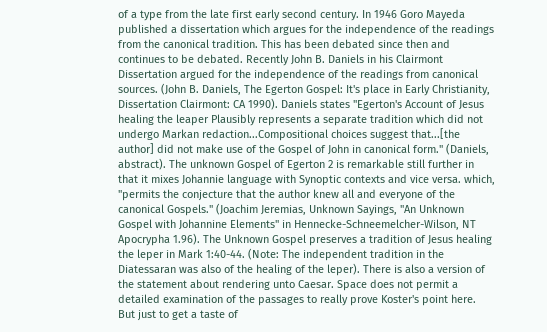of a type from the late first early second century. In 1946 Goro Mayeda published a dissertation which argues for the independence of the readings from the canonical tradition. This has been debated since then and continues to be debated. Recently John B. Daniels in his Clairmont Dissertation argued for the independence of the readings from canonical sources. (John B. Daniels, The Egerton Gospel: It's place in Early Christianity, Dissertation Clairmont: CA 1990). Daniels states "Egerton's Account of Jesus healing the leaper Plausibly represents a separate tradition which did not undergo Markan redaction...Compositional choices suggest that...[the author] did not make use of the Gospel of John in canonical form." (Daniels, abstract). The unknown Gospel of Egerton 2 is remarkable still further in that it mixes Johannie language with Synoptic contexts and vice versa. which, "permits the conjecture that the author knew all and everyone of the canonical Gospels." (Joachim Jeremias, Unknown Sayings, "An Unknown Gospel with Johannine Elements" in Hennecke-Schneemelcher-Wilson, NT Apocrypha 1.96). The Unknown Gospel preserves a tradition of Jesus healing the leper in Mark 1:40-44. (Note: The independent tradition in the Diatessaran was also of the healing of the leper). There is also a version of the statement about rendering unto Caesar. Space does not permit a detailed examination of the passages to really prove Koster's point here. But just to get a taste of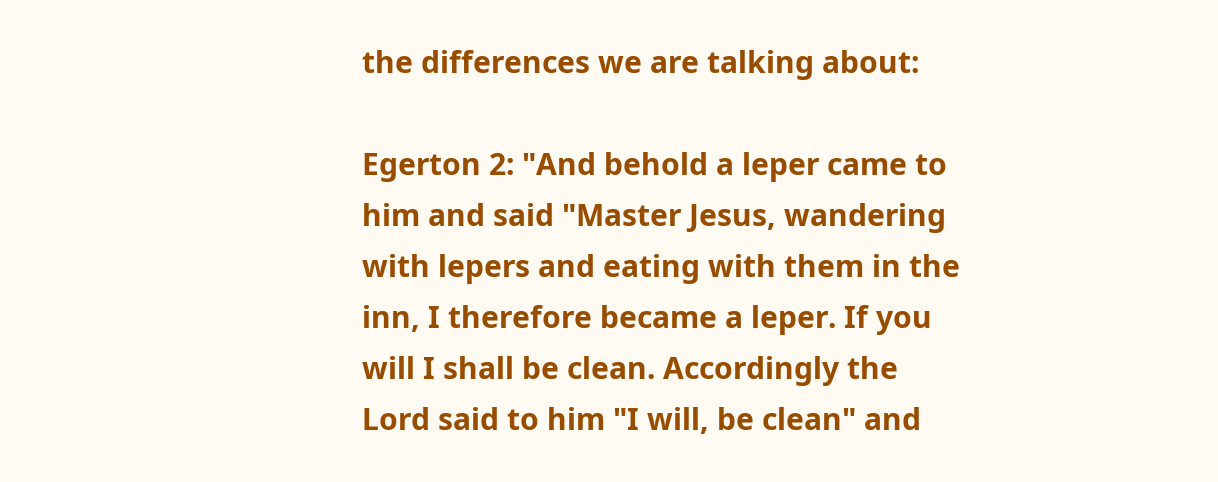the differences we are talking about:

Egerton 2: "And behold a leper came to him and said "Master Jesus, wandering with lepers and eating with them in the inn, I therefore became a leper. If you will I shall be clean. Accordingly the Lord said to him "I will, be clean" and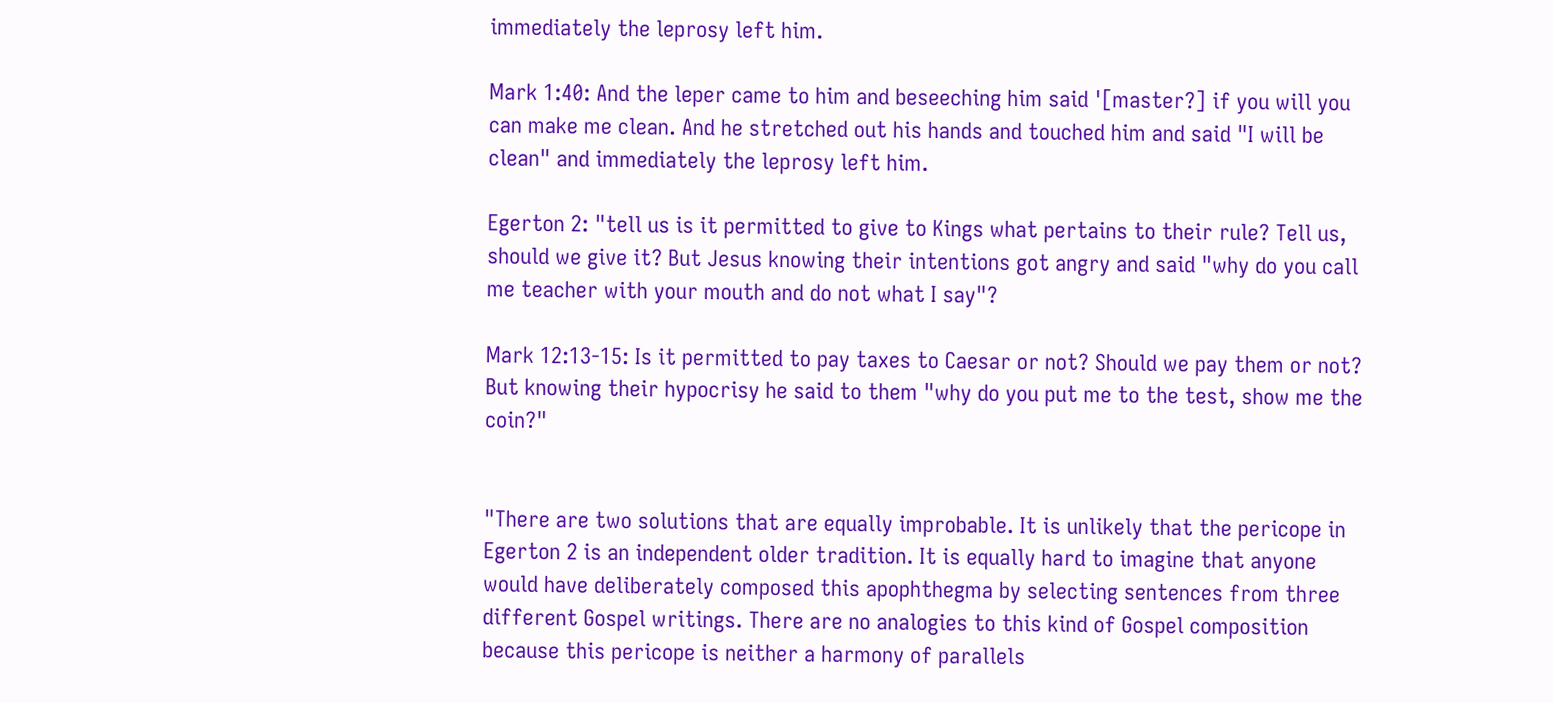immediately the leprosy left him.

Mark 1:40: And the leper came to him and beseeching him said '[master?] if you will you can make me clean. And he stretched out his hands and touched him and said "I will be clean" and immediately the leprosy left him.

Egerton 2: "tell us is it permitted to give to Kings what pertains to their rule? Tell us, should we give it? But Jesus knowing their intentions got angry and said "why do you call me teacher with your mouth and do not what I say"?

Mark 12:13-15: Is it permitted to pay taxes to Caesar or not? Should we pay them or not? But knowing their hypocrisy he said to them "why do you put me to the test, show me the coin?"


"There are two solutions that are equally improbable. It is unlikely that the pericope in Egerton 2 is an independent older tradition. It is equally hard to imagine that anyone would have deliberately composed this apophthegma by selecting sentences from three different Gospel writings. There are no analogies to this kind of Gospel composition because this pericope is neither a harmony of parallels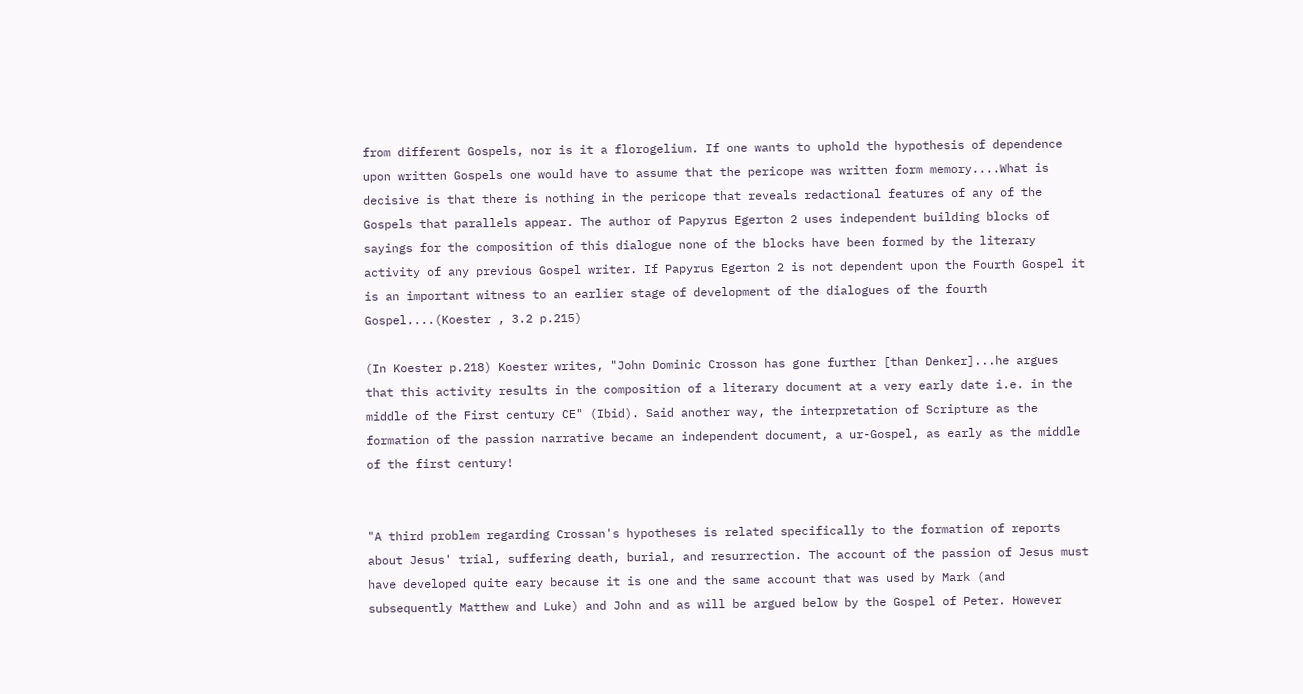from different Gospels, nor is it a florogelium. If one wants to uphold the hypothesis of dependence upon written Gospels one would have to assume that the pericope was written form memory....What is decisive is that there is nothing in the pericope that reveals redactional features of any of the Gospels that parallels appear. The author of Papyrus Egerton 2 uses independent building blocks of sayings for the composition of this dialogue none of the blocks have been formed by the literary activity of any previous Gospel writer. If Papyrus Egerton 2 is not dependent upon the Fourth Gospel it is an important witness to an earlier stage of development of the dialogues of the fourth Gospel....(Koester , 3.2 p.215)

(In Koester p.218) Koester writes, "John Dominic Crosson has gone further [than Denker]...he argues that this activity results in the composition of a literary document at a very early date i.e. in the middle of the First century CE" (Ibid). Said another way, the interpretation of Scripture as the formation of the passion narrative became an independent document, a ur-Gospel, as early as the middle of the first century!


"A third problem regarding Crossan's hypotheses is related specifically to the formation of reports about Jesus' trial, suffering death, burial, and resurrection. The account of the passion of Jesus must have developed quite eary because it is one and the same account that was used by Mark (and subsequently Matthew and Luke) and John and as will be argued below by the Gospel of Peter. However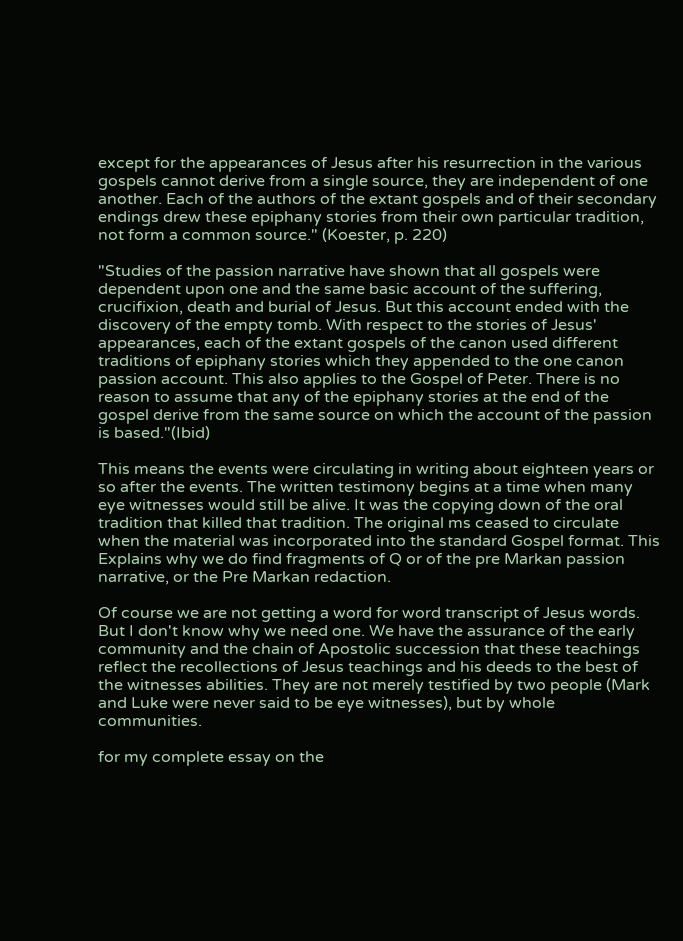except for the appearances of Jesus after his resurrection in the various gospels cannot derive from a single source, they are independent of one another. Each of the authors of the extant gospels and of their secondary endings drew these epiphany stories from their own particular tradition, not form a common source." (Koester, p. 220)

"Studies of the passion narrative have shown that all gospels were dependent upon one and the same basic account of the suffering, crucifixion, death and burial of Jesus. But this account ended with the discovery of the empty tomb. With respect to the stories of Jesus' appearances, each of the extant gospels of the canon used different traditions of epiphany stories which they appended to the one canon passion account. This also applies to the Gospel of Peter. There is no reason to assume that any of the epiphany stories at the end of the gospel derive from the same source on which the account of the passion is based."(Ibid)

This means the events were circulating in writing about eighteen years or so after the events. The written testimony begins at a time when many eye witnesses would still be alive. It was the copying down of the oral tradition that killed that tradition. The original ms ceased to circulate when the material was incorporated into the standard Gospel format. This Explains why we do find fragments of Q or of the pre Markan passion narrative, or the Pre Markan redaction.

Of course we are not getting a word for word transcript of Jesus words. But I don't know why we need one. We have the assurance of the early community and the chain of Apostolic succession that these teachings reflect the recollections of Jesus teachings and his deeds to the best of the witnesses abilities. They are not merely testified by two people (Mark and Luke were never said to be eye witnesses), but by whole communities.

for my complete essay on the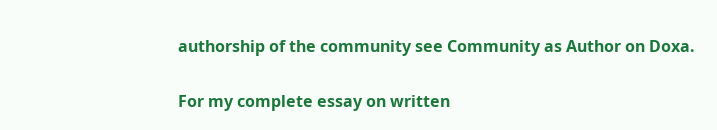authorship of the community see Community as Author on Doxa.

For my complete essay on written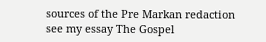sources of the Pre Markan redaction see my essay The Gospel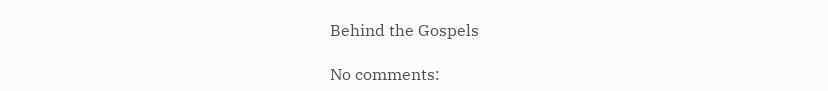Behind the Gospels

No comments: